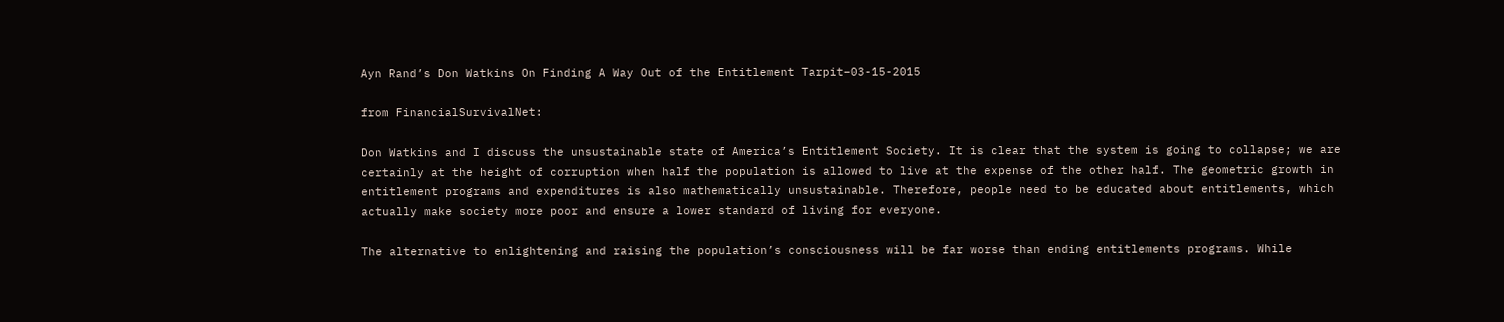Ayn Rand’s Don Watkins On Finding A Way Out of the Entitlement Tarpit–03-15-2015

from FinancialSurvivalNet:

Don Watkins and I discuss the unsustainable state of America’s Entitlement Society. It is clear that the system is going to collapse; we are certainly at the height of corruption when half the population is allowed to live at the expense of the other half. The geometric growth in entitlement programs and expenditures is also mathematically unsustainable. Therefore, people need to be educated about entitlements, which actually make society more poor and ensure a lower standard of living for everyone.

The alternative to enlightening and raising the population’s consciousness will be far worse than ending entitlements programs. While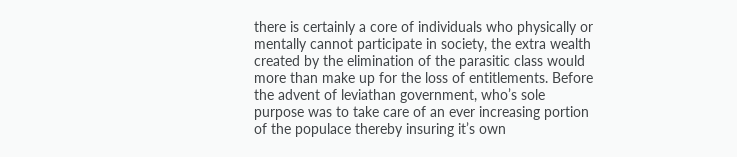there is certainly a core of individuals who physically or mentally cannot participate in society, the extra wealth created by the elimination of the parasitic class would more than make up for the loss of entitlements. Before the advent of leviathan government, who’s sole purpose was to take care of an ever increasing portion of the populace thereby insuring it’s own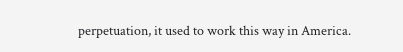perpetuation, it used to work this way in America.